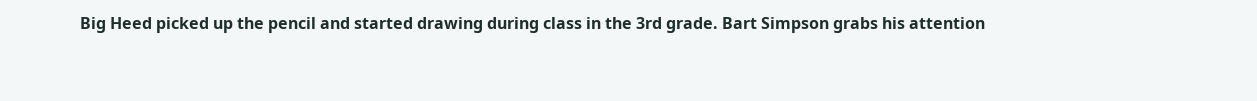Big Heed picked up the pencil and started drawing during class in the 3rd grade. Bart Simpson grabs his attention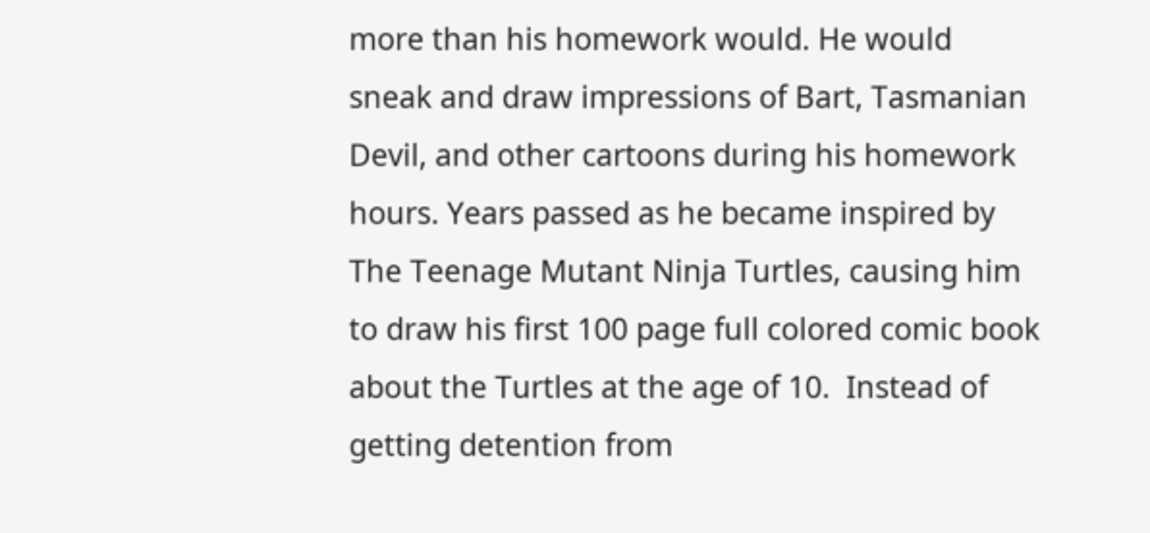more than his homework would. He would sneak and draw impressions of Bart, Tasmanian Devil, and other cartoons during his homework hours. Years passed as he became inspired by The Teenage Mutant Ninja Turtles, causing him to draw his first 100 page full colored comic book about the Turtles at the age of 10.  Instead of getting detention from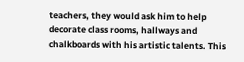teachers, they would ask him to help decorate class rooms, hallways and chalkboards with his artistic talents. This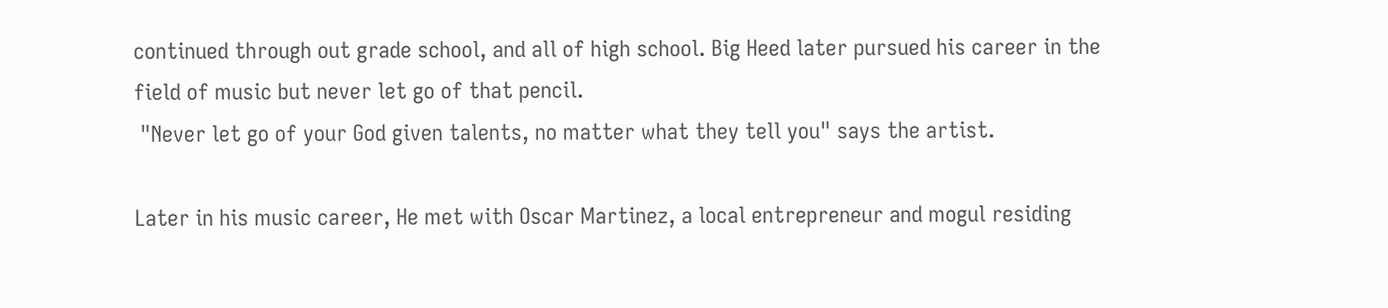continued through out grade school, and all of high school. Big Heed later pursued his career in the field of music but never let go of that pencil.
 "Never let go of your God given talents, no matter what they tell you" says the artist.

Later in his music career, He met with Oscar Martinez, a local entrepreneur and mogul residing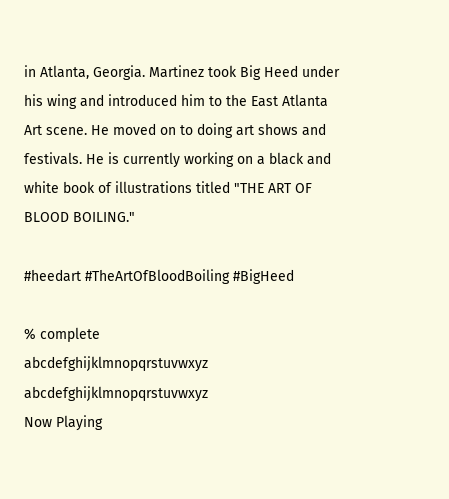in Atlanta, Georgia. Martinez took Big Heed under his wing and introduced him to the East Atlanta Art scene. He moved on to doing art shows and festivals. He is currently working on a black and white book of illustrations titled "THE ART OF BLOOD BOILING."

#heedart #TheArtOfBloodBoiling #BigHeed

% complete
abcdefghijklmnopqrstuvwxyz abcdefghijklmnopqrstuvwxyz
Now Playing